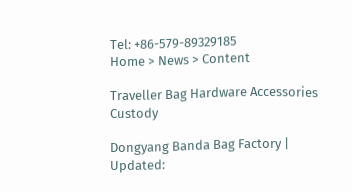Tel: +86-579-89329185
Home > News > Content

Traveller Bag Hardware Accessories Custody

Dongyang Banda Bag Factory | Updated: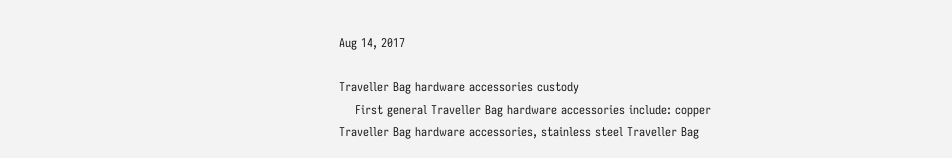Aug 14, 2017

Traveller Bag hardware accessories custody
    First general Traveller Bag hardware accessories include: copper Traveller Bag hardware accessories, stainless steel Traveller Bag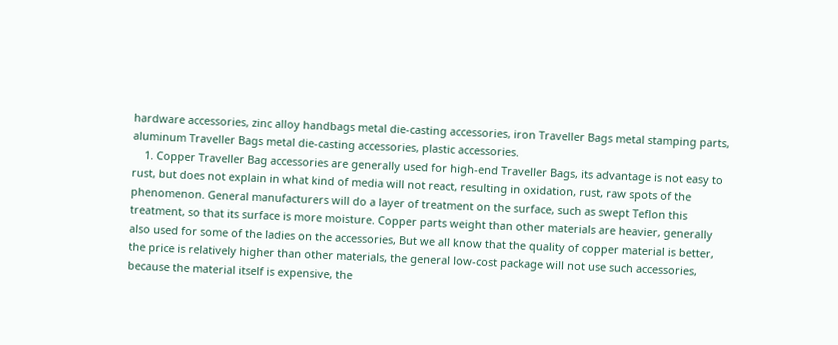hardware accessories, zinc alloy handbags metal die-casting accessories, iron Traveller Bags metal stamping parts, aluminum Traveller Bags metal die-casting accessories, plastic accessories.
    1. Copper Traveller Bag accessories are generally used for high-end Traveller Bags, its advantage is not easy to rust, but does not explain in what kind of media will not react, resulting in oxidation, rust, raw spots of the phenomenon. General manufacturers will do a layer of treatment on the surface, such as swept Teflon this treatment, so that its surface is more moisture. Copper parts weight than other materials are heavier, generally also used for some of the ladies on the accessories, But we all know that the quality of copper material is better, the price is relatively higher than other materials, the general low-cost package will not use such accessories, because the material itself is expensive, the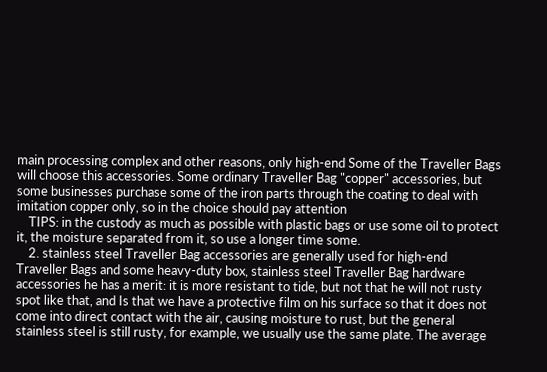main processing complex and other reasons, only high-end Some of the Traveller Bags will choose this accessories. Some ordinary Traveller Bag "copper" accessories, but some businesses purchase some of the iron parts through the coating to deal with imitation copper only, so in the choice should pay attention
    TIPS: in the custody as much as possible with plastic bags or use some oil to protect it, the moisture separated from it, so use a longer time some.
    2. stainless steel Traveller Bag accessories are generally used for high-end Traveller Bags and some heavy-duty box, stainless steel Traveller Bag hardware accessories he has a merit: it is more resistant to tide, but not that he will not rusty spot like that, and Is that we have a protective film on his surface so that it does not come into direct contact with the air, causing moisture to rust, but the general stainless steel is still rusty, for example, we usually use the same plate. The average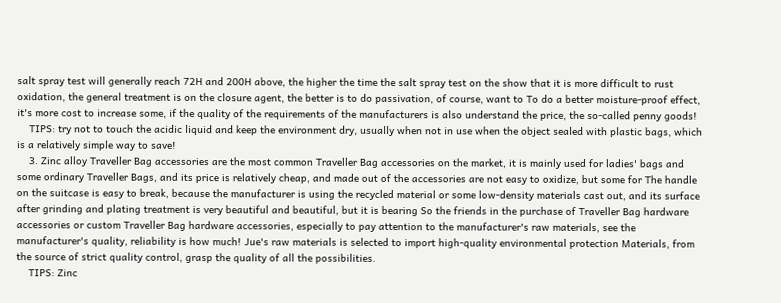salt spray test will generally reach 72H and 200H above, the higher the time the salt spray test on the show that it is more difficult to rust oxidation, the general treatment is on the closure agent, the better is to do passivation, of course, want to To do a better moisture-proof effect, it's more cost to increase some, if the quality of the requirements of the manufacturers is also understand the price, the so-called penny goods!
    TIPS: try not to touch the acidic liquid and keep the environment dry, usually when not in use when the object sealed with plastic bags, which is a relatively simple way to save!
    3. Zinc alloy Traveller Bag accessories are the most common Traveller Bag accessories on the market, it is mainly used for ladies' bags and some ordinary Traveller Bags, and its price is relatively cheap, and made out of the accessories are not easy to oxidize, but some for The handle on the suitcase is easy to break, because the manufacturer is using the recycled material or some low-density materials cast out, and its surface after grinding and plating treatment is very beautiful and beautiful, but it is bearing So the friends in the purchase of Traveller Bag hardware accessories or custom Traveller Bag hardware accessories, especially to pay attention to the manufacturer's raw materials, see the manufacturer's quality, reliability is how much! Jue's raw materials is selected to import high-quality environmental protection Materials, from the source of strict quality control, grasp the quality of all the possibilities.
    TIPS: Zinc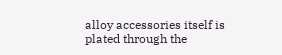alloy accessories itself is plated through the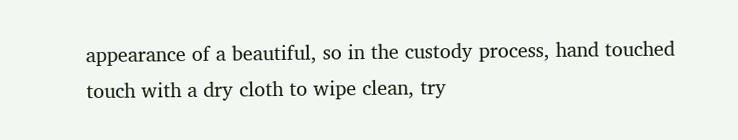appearance of a beautiful, so in the custody process, hand touched touch with a dry cloth to wipe clean, try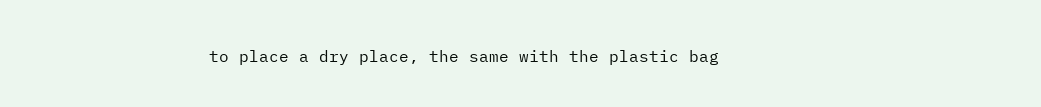to place a dry place, the same with the plastic bag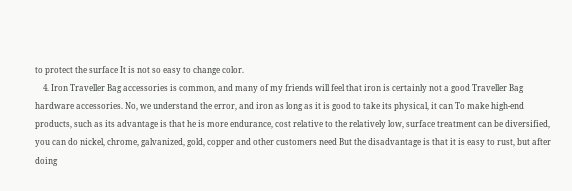to protect the surface It is not so easy to change color.
    4. Iron Traveller Bag accessories is common, and many of my friends will feel that iron is certainly not a good Traveller Bag hardware accessories. No, we understand the error, and iron as long as it is good to take its physical, it can To make high-end products, such as its advantage is that he is more endurance, cost relative to the relatively low, surface treatment can be diversified, you can do nickel, chrome, galvanized, gold, copper and other customers need But the disadvantage is that it is easy to rust, but after doing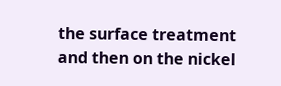the surface treatment and then on the nickel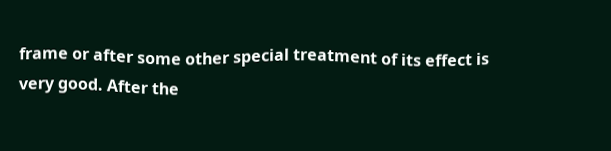frame or after some other special treatment of its effect is very good. After the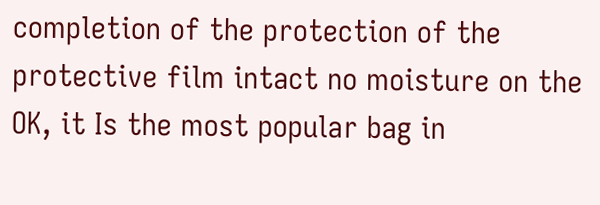completion of the protection of the protective film intact no moisture on the OK, it Is the most popular bag in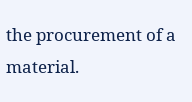the procurement of a material.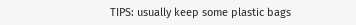TIPS: usually keep some plastic bags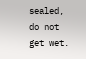sealed, do not get wet.